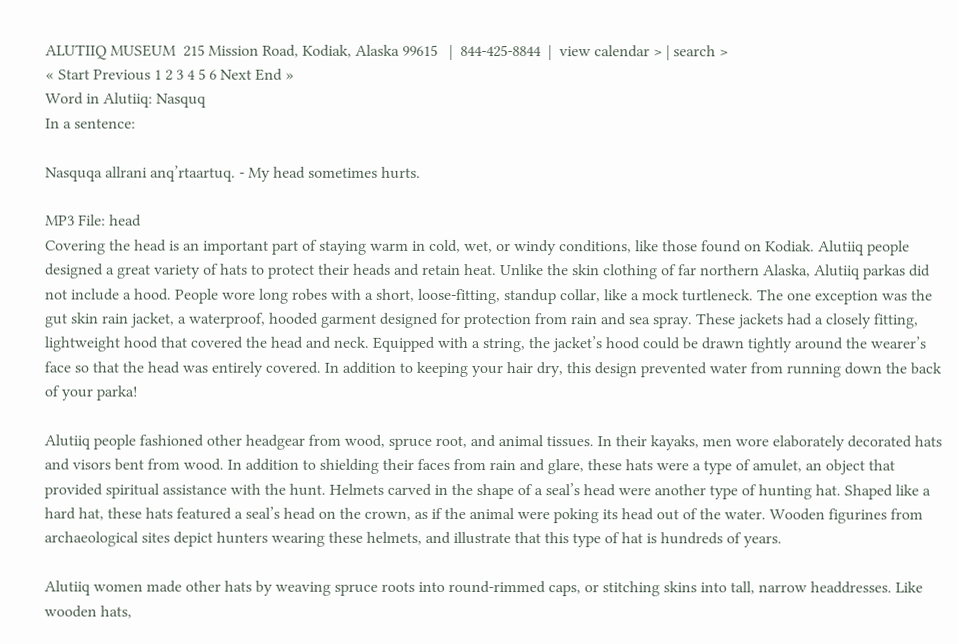ALUTIIQ MUSEUM  215 Mission Road, Kodiak, Alaska 99615   |  844-425-8844  |  view calendar > | search >
« Start Previous 1 2 3 4 5 6 Next End »
Word in Alutiiq: Nasquq
In a sentence:

Nasquqa allrani anq’rtaartuq. - My head sometimes hurts.

MP3 File: head
Covering the head is an important part of staying warm in cold, wet, or windy conditions, like those found on Kodiak. Alutiiq people designed a great variety of hats to protect their heads and retain heat. Unlike the skin clothing of far northern Alaska, Alutiiq parkas did not include a hood. People wore long robes with a short, loose-fitting, standup collar, like a mock turtleneck. The one exception was the gut skin rain jacket, a waterproof, hooded garment designed for protection from rain and sea spray. These jackets had a closely fitting, lightweight hood that covered the head and neck. Equipped with a string, the jacket’s hood could be drawn tightly around the wearer’s face so that the head was entirely covered. In addition to keeping your hair dry, this design prevented water from running down the back of your parka!

Alutiiq people fashioned other headgear from wood, spruce root, and animal tissues. In their kayaks, men wore elaborately decorated hats and visors bent from wood. In addition to shielding their faces from rain and glare, these hats were a type of amulet, an object that provided spiritual assistance with the hunt. Helmets carved in the shape of a seal’s head were another type of hunting hat. Shaped like a hard hat, these hats featured a seal’s head on the crown, as if the animal were poking its head out of the water. Wooden figurines from archaeological sites depict hunters wearing these helmets, and illustrate that this type of hat is hundreds of years.

Alutiiq women made other hats by weaving spruce roots into round-rimmed caps, or stitching skins into tall, narrow headdresses. Like wooden hats,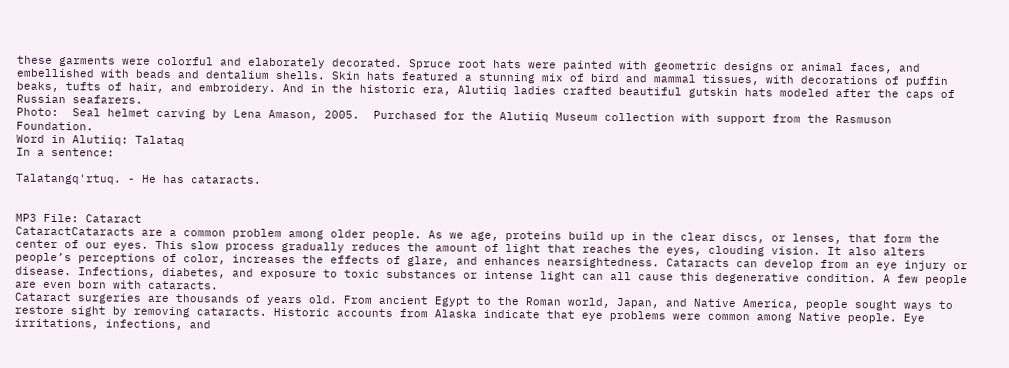these garments were colorful and elaborately decorated. Spruce root hats were painted with geometric designs or animal faces, and embellished with beads and dentalium shells. Skin hats featured a stunning mix of bird and mammal tissues, with decorations of puffin beaks, tufts of hair, and embroidery. And in the historic era, Alutiiq ladies crafted beautiful gutskin hats modeled after the caps of Russian seafarers.
Photo:  Seal helmet carving by Lena Amason, 2005.  Purchased for the Alutiiq Museum collection with support from the Rasmuson Foundation.
Word in Alutiiq: Talataq
In a sentence:

Talatangq'rtuq. - He has cataracts.


MP3 File: Cataract
CataractCataracts are a common problem among older people. As we age, proteins build up in the clear discs, or lenses, that form the center of our eyes. This slow process gradually reduces the amount of light that reaches the eyes, clouding vision. It also alters people’s perceptions of color, increases the effects of glare, and enhances nearsightedness. Cataracts can develop from an eye injury or disease. Infections, diabetes, and exposure to toxic substances or intense light can all cause this degenerative condition. A few people are even born with cataracts.
Cataract surgeries are thousands of years old. From ancient Egypt to the Roman world, Japan, and Native America, people sought ways to restore sight by removing cataracts. Historic accounts from Alaska indicate that eye problems were common among Native people. Eye irritations, infections, and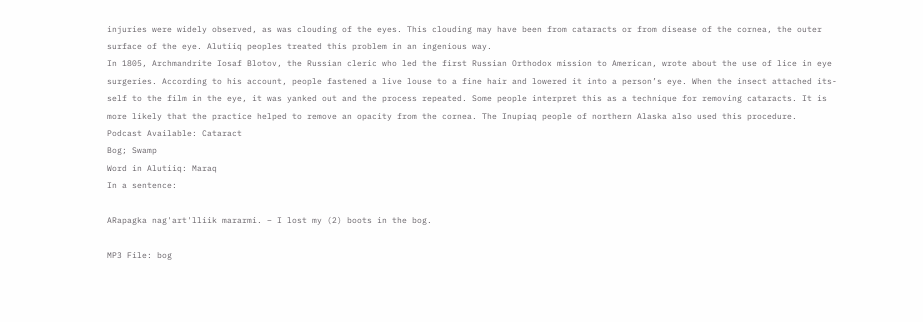injuries were widely observed, as was clouding of the eyes. This clouding may have been from cataracts or from disease of the cornea, the outer surface of the eye. Alutiiq peoples treated this problem in an ingenious way.
In 1805, Archmandrite Iosaf Blotov, the Russian cleric who led the first Russian Orthodox mission to American, wrote about the use of lice in eye surgeries. According to his account, people fastened a live louse to a fine hair and lowered it into a person’s eye. When the insect attached its-self to the film in the eye, it was yanked out and the process repeated. Some people interpret this as a technique for removing cataracts. It is more likely that the practice helped to remove an opacity from the cornea. The Inupiaq people of northern Alaska also used this procedure.
Podcast Available: Cataract
Bog; Swamp
Word in Alutiiq: Maraq
In a sentence:

ARapagka nag'art'lliik mararmi. – I lost my (2) boots in the bog.

MP3 File: bog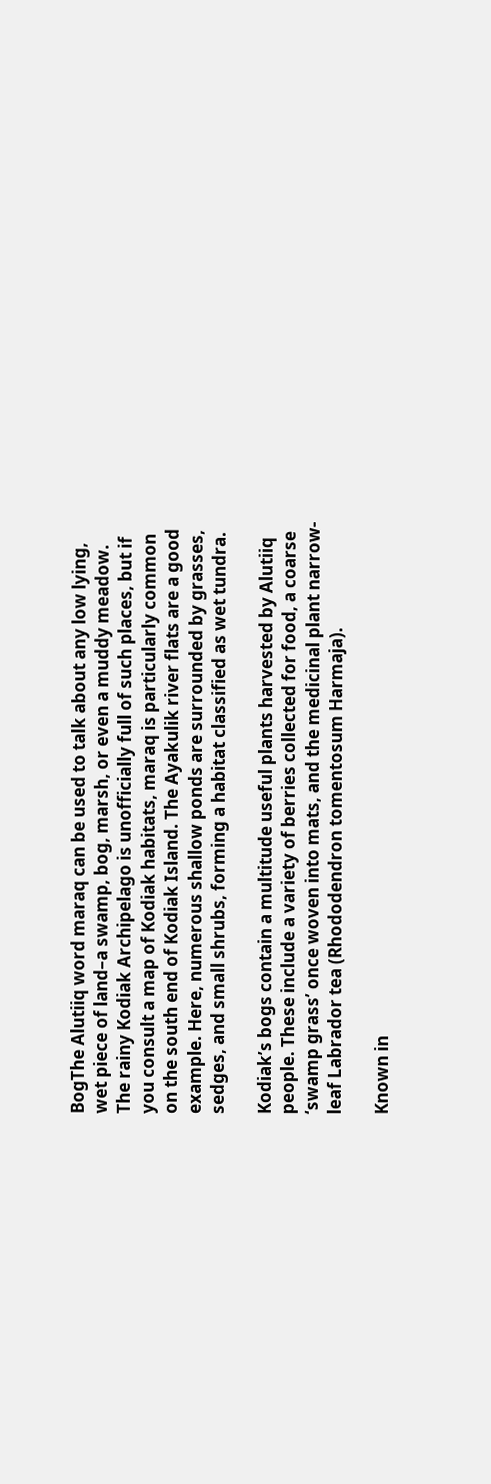BogThe Alutiiq word maraq can be used to talk about any low lying, wet piece of land–a swamp, bog, marsh, or even a muddy meadow. The rainy Kodiak Archipelago is unofficially full of such places, but if you consult a map of Kodiak habitats, maraq is particularly common on the south end of Kodiak Island. The Ayakulik river flats are a good example. Here, numerous shallow ponds are surrounded by grasses, sedges, and small shrubs, forming a habitat classified as wet tundra.

Kodiak’s bogs contain a multitude useful plants harvested by Alutiiq people. These include a variety of berries collected for food, a coarse ‘swamp grass’ once woven into mats, and the medicinal plant narrow-leaf Labrador tea (Rhododendron tomentosum Harmaja).

Known in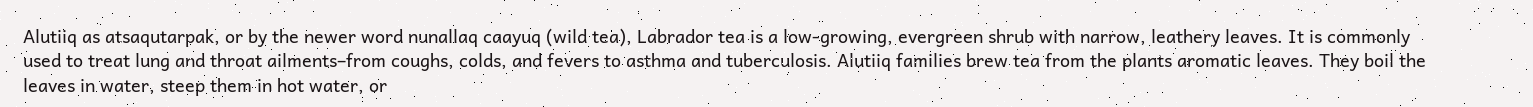Alutiiq as atsaqutarpak, or by the newer word nunallaq caayuq (wild tea), Labrador tea is a low-growing, evergreen shrub with narrow, leathery leaves. It is commonly used to treat lung and throat ailments–from coughs, colds, and fevers to asthma and tuberculosis. Alutiiq families brew tea from the plants aromatic leaves. They boil the leaves in water, steep them in hot water, or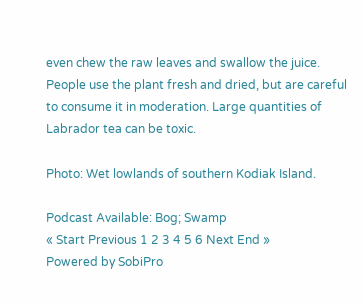even chew the raw leaves and swallow the juice. People use the plant fresh and dried, but are careful to consume it in moderation. Large quantities of Labrador tea can be toxic.

Photo: Wet lowlands of southern Kodiak Island.

Podcast Available: Bog; Swamp
« Start Previous 1 2 3 4 5 6 Next End »
Powered by SobiPro